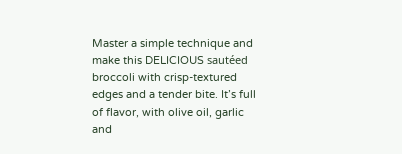Master a simple technique and make this DELICIOUS sautéed broccoli with crisp-textured edges and a tender bite. It’s full of flavor, with olive oil, garlic and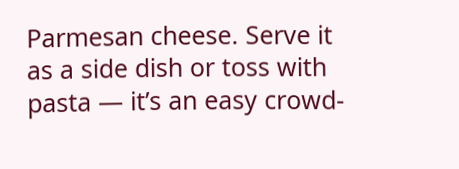Parmesan cheese. Serve it as a side dish or toss with pasta — it’s an easy crowd-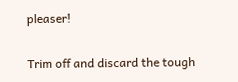pleaser!


Trim off and discard the tough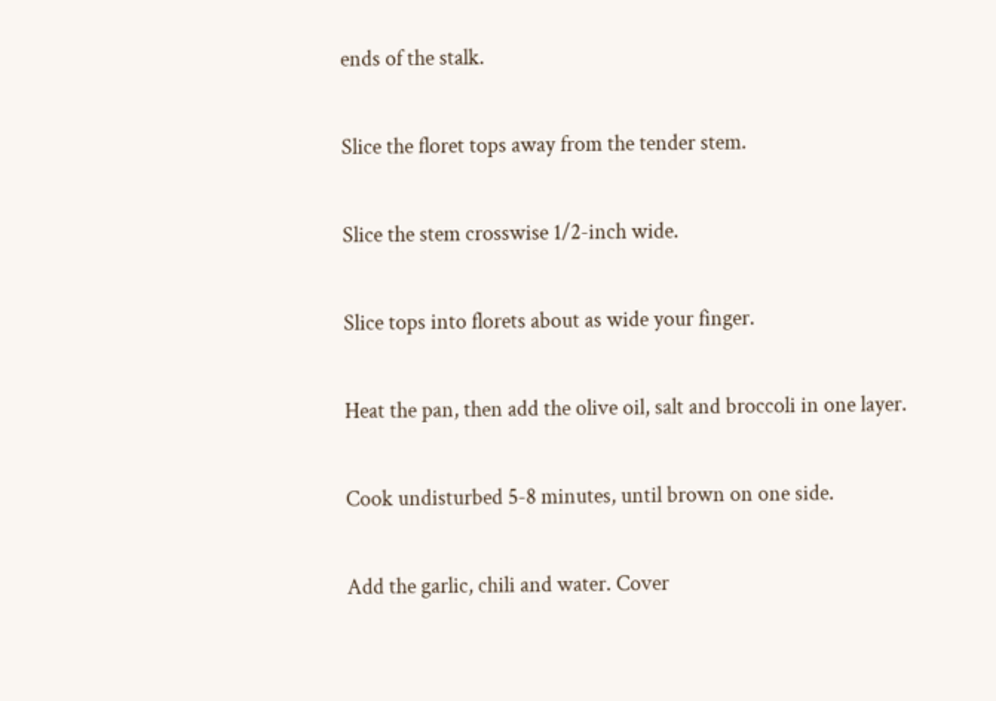ends of the stalk.

Slice the floret tops away from the tender stem.

Slice the stem crosswise 1/2-inch wide.

Slice tops into florets about as wide your finger.

Heat the pan, then add the olive oil, salt and broccoli in one layer.

Cook undisturbed 5-8 minutes, until brown on one side.

Add the garlic, chili and water. Cover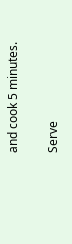and cook 5 minutes.

Serve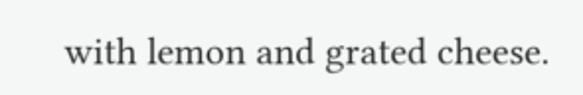with lemon and grated cheese.